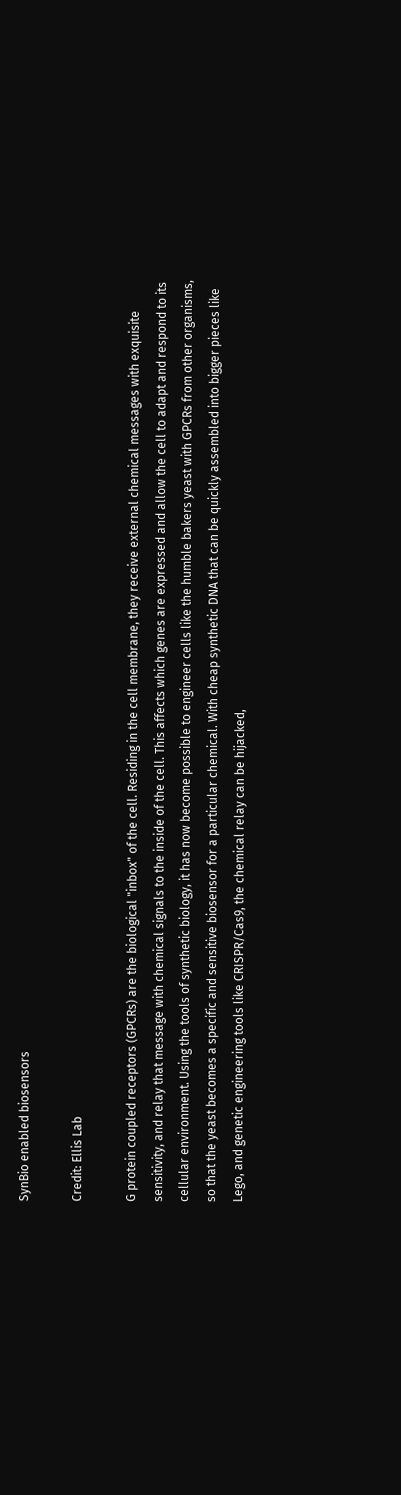SynBio enabled biosensors

Credit: Ellis Lab

G protein coupled receptors (GPCRs) are the biological "inbox" of the cell. Residing in the cell membrane, they receive external chemical messages with exquisite sensitivity, and relay that message with chemical signals to the inside of the cell. This affects which genes are expressed and allow the cell to adapt and respond to its cellular environment. Using the tools of synthetic biology, it has now become possible to engineer cells like the humble bakers yeast with GPCRs from other organisms, so that the yeast becomes a specific and sensitive biosensor for a particular chemical. With cheap synthetic DNA that can be quickly assembled into bigger pieces like Lego, and genetic engineering tools like CRISPR/Cas9, the chemical relay can be hijacked,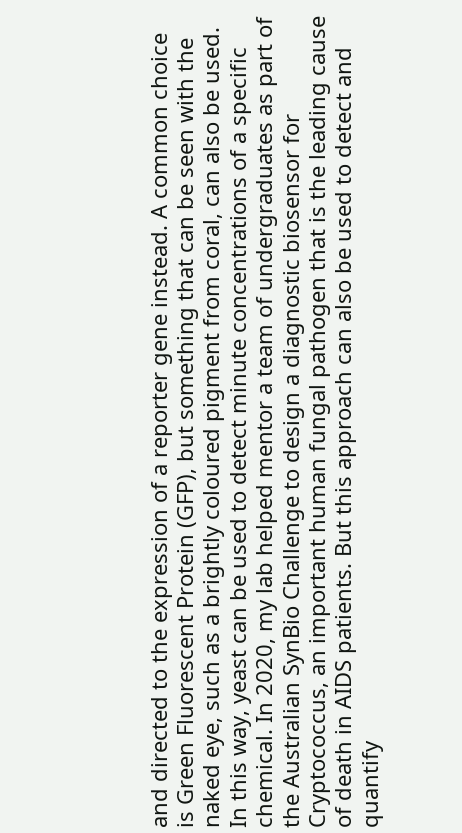and directed to the expression of a reporter gene instead. A common choice is Green Fluorescent Protein (GFP), but something that can be seen with the naked eye, such as a brightly coloured pigment from coral, can also be used. In this way, yeast can be used to detect minute concentrations of a specific chemical. In 2020, my lab helped mentor a team of undergraduates as part of the Australian SynBio Challenge to design a diagnostic biosensor for Cryptococcus, an important human fungal pathogen that is the leading cause of death in AIDS patients. But this approach can also be used to detect and quantify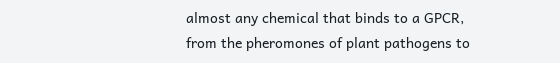almost any chemical that binds to a GPCR, from the pheromones of plant pathogens to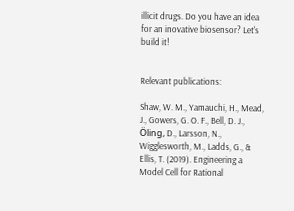illicit drugs. Do you have an idea for an inovative biosensor? Let's build it!


Relevant publications:

Shaw, W. M., Yamauchi, H., Mead, J., Gowers, G. O. F., Bell, D. J., Öling, D., Larsson, N., Wigglesworth, M., Ladds, G., & Ellis, T. (2019). Engineering a Model Cell for Rational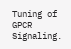Tuning of GPCR Signaling.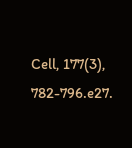Cell, 177(3), 782-796.e27.